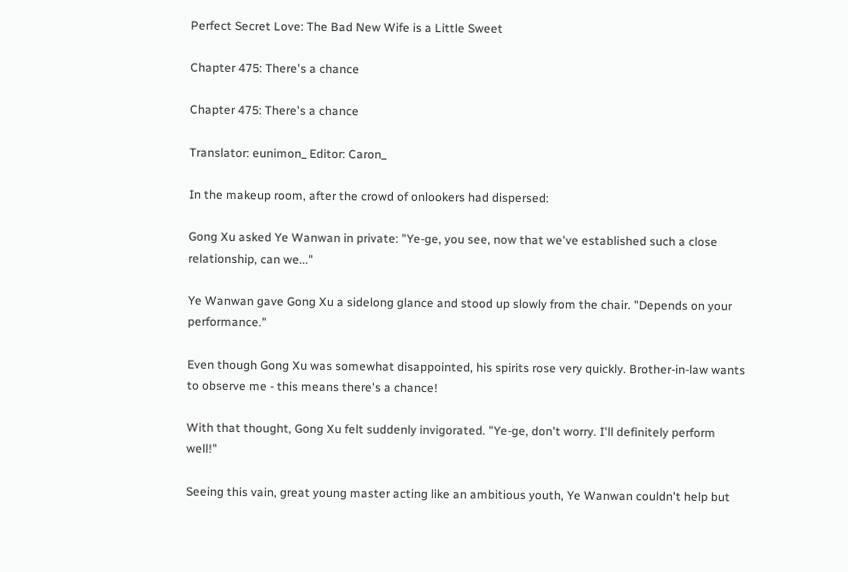Perfect Secret Love: The Bad New Wife is a Little Sweet

Chapter 475: There's a chance

Chapter 475: There's a chance

Translator: eunimon_ Editor: Caron_

In the makeup room, after the crowd of onlookers had dispersed:

Gong Xu asked Ye Wanwan in private: "Ye-ge, you see, now that we've established such a close relationship, can we..."

Ye Wanwan gave Gong Xu a sidelong glance and stood up slowly from the chair. "Depends on your performance."

Even though Gong Xu was somewhat disappointed, his spirits rose very quickly. Brother-in-law wants to observe me - this means there's a chance!

With that thought, Gong Xu felt suddenly invigorated. "Ye-ge, don't worry. I'll definitely perform well!"

Seeing this vain, great young master acting like an ambitious youth, Ye Wanwan couldn't help but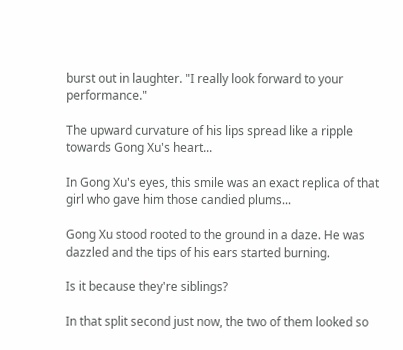burst out in laughter. "I really look forward to your performance."

The upward curvature of his lips spread like a ripple towards Gong Xu's heart...

In Gong Xu's eyes, this smile was an exact replica of that girl who gave him those candied plums...

Gong Xu stood rooted to the ground in a daze. He was dazzled and the tips of his ears started burning.

Is it because they're siblings?

In that split second just now, the two of them looked so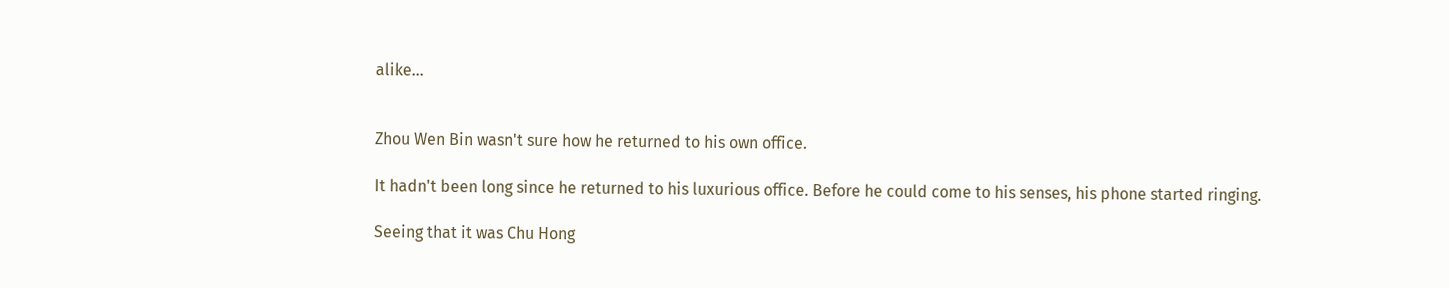alike...


Zhou Wen Bin wasn't sure how he returned to his own office.

It hadn't been long since he returned to his luxurious office. Before he could come to his senses, his phone started ringing.

Seeing that it was Chu Hong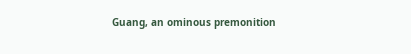Guang, an ominous premonition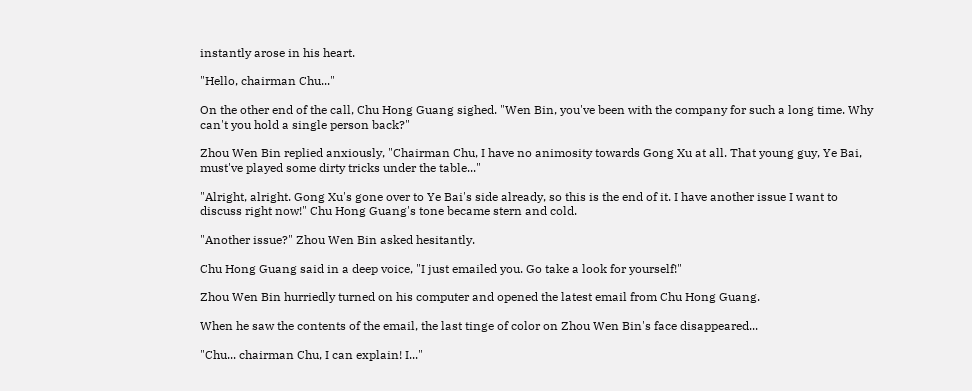instantly arose in his heart.

"Hello, chairman Chu..."

On the other end of the call, Chu Hong Guang sighed. "Wen Bin, you've been with the company for such a long time. Why can't you hold a single person back?"

Zhou Wen Bin replied anxiously, "Chairman Chu, I have no animosity towards Gong Xu at all. That young guy, Ye Bai, must've played some dirty tricks under the table..."

"Alright, alright. Gong Xu's gone over to Ye Bai's side already, so this is the end of it. I have another issue I want to discuss right now!" Chu Hong Guang's tone became stern and cold.

"Another issue?" Zhou Wen Bin asked hesitantly.

Chu Hong Guang said in a deep voice, "I just emailed you. Go take a look for yourself!"

Zhou Wen Bin hurriedly turned on his computer and opened the latest email from Chu Hong Guang.

When he saw the contents of the email, the last tinge of color on Zhou Wen Bin's face disappeared...

"Chu... chairman Chu, I can explain! I..."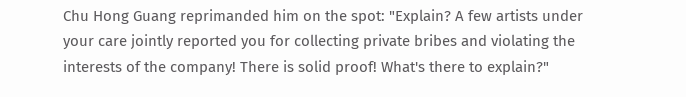Chu Hong Guang reprimanded him on the spot: "Explain? A few artists under your care jointly reported you for collecting private bribes and violating the interests of the company! There is solid proof! What's there to explain?"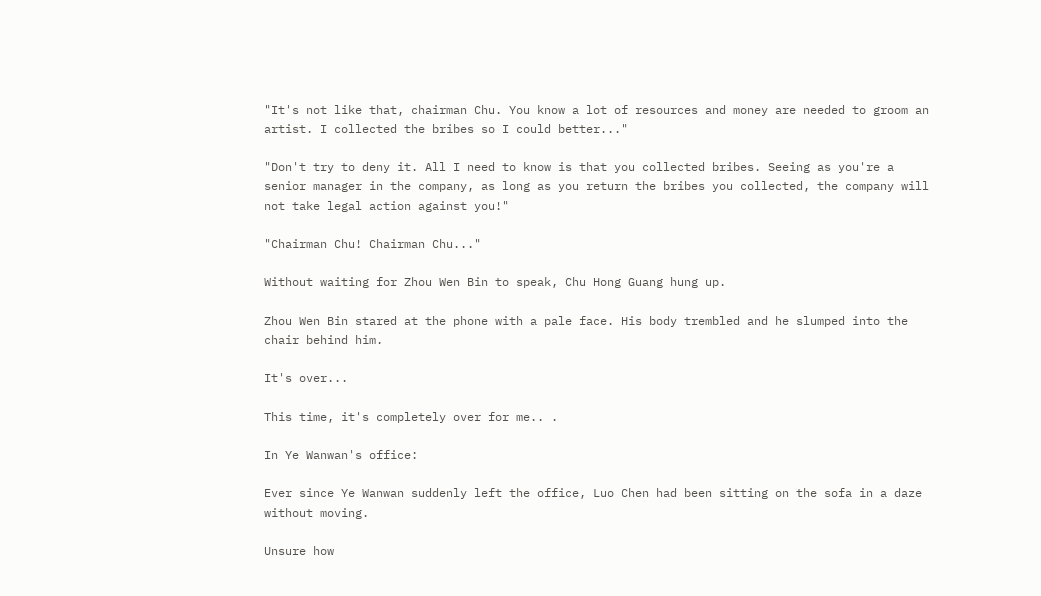"It's not like that, chairman Chu. You know a lot of resources and money are needed to groom an artist. I collected the bribes so I could better..."

"Don't try to deny it. All I need to know is that you collected bribes. Seeing as you're a senior manager in the company, as long as you return the bribes you collected, the company will not take legal action against you!"

"Chairman Chu! Chairman Chu..."

Without waiting for Zhou Wen Bin to speak, Chu Hong Guang hung up.

Zhou Wen Bin stared at the phone with a pale face. His body trembled and he slumped into the chair behind him.

It's over...

This time, it's completely over for me.. .

In Ye Wanwan's office:

Ever since Ye Wanwan suddenly left the office, Luo Chen had been sitting on the sofa in a daze without moving.

Unsure how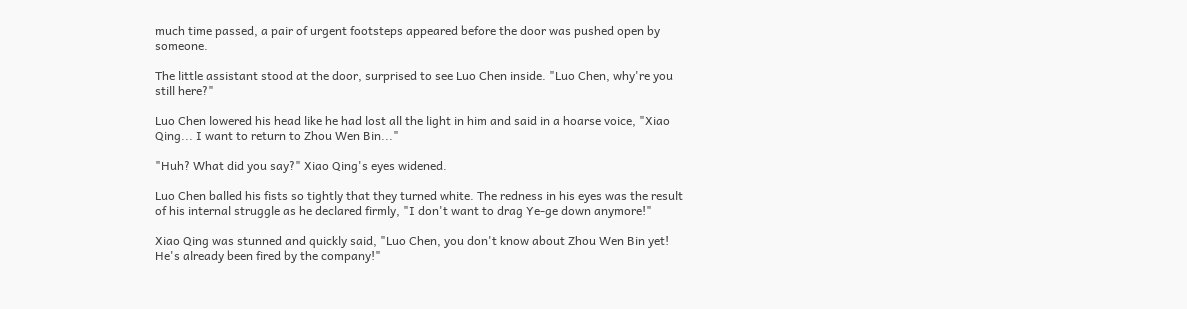much time passed, a pair of urgent footsteps appeared before the door was pushed open by someone.

The little assistant stood at the door, surprised to see Luo Chen inside. "Luo Chen, why're you still here?"

Luo Chen lowered his head like he had lost all the light in him and said in a hoarse voice, "Xiao Qing... I want to return to Zhou Wen Bin..."

"Huh? What did you say?" Xiao Qing's eyes widened.

Luo Chen balled his fists so tightly that they turned white. The redness in his eyes was the result of his internal struggle as he declared firmly, "I don't want to drag Ye-ge down anymore!"

Xiao Qing was stunned and quickly said, "Luo Chen, you don't know about Zhou Wen Bin yet! He's already been fired by the company!"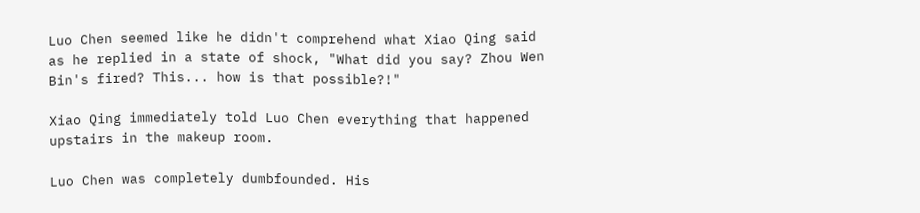Luo Chen seemed like he didn't comprehend what Xiao Qing said as he replied in a state of shock, "What did you say? Zhou Wen Bin's fired? This... how is that possible?!"

Xiao Qing immediately told Luo Chen everything that happened upstairs in the makeup room.

Luo Chen was completely dumbfounded. His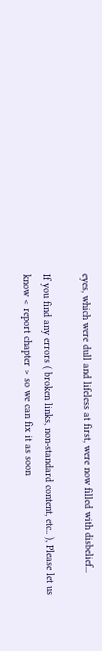eyes, which were dull and lifeless at first, were now filled with disbelief...

If you find any errors ( broken links, non-standard content, etc.. ), Please let us know < report chapter > so we can fix it as soon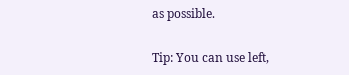as possible.

Tip: You can use left,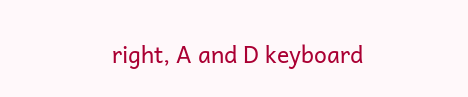right, A and D keyboard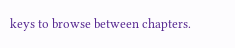keys to browse between chapters.